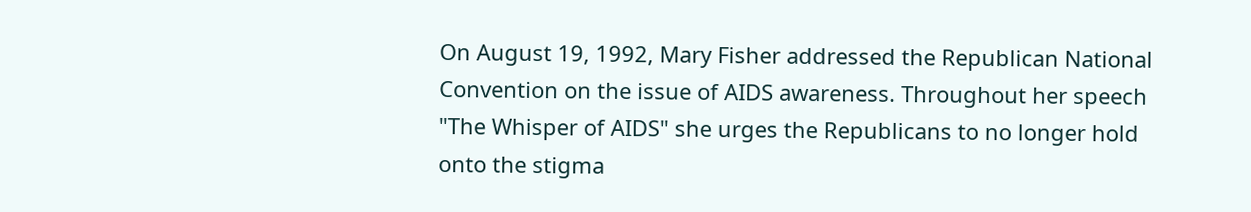On August 19, 1992, Mary Fisher addressed the Republican National Convention on the issue of AIDS awareness. Throughout her speech "The Whisper of AIDS" she urges the Republicans to no longer hold onto the stigma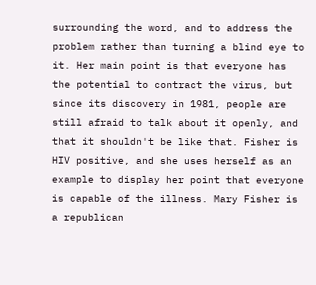surrounding the word, and to address the problem rather than turning a blind eye to it. Her main point is that everyone has the potential to contract the virus, but since its discovery in 1981, people are still afraid to talk about it openly, and that it shouldn't be like that. Fisher is HIV positive, and she uses herself as an example to display her point that everyone is capable of the illness. Mary Fisher is a republican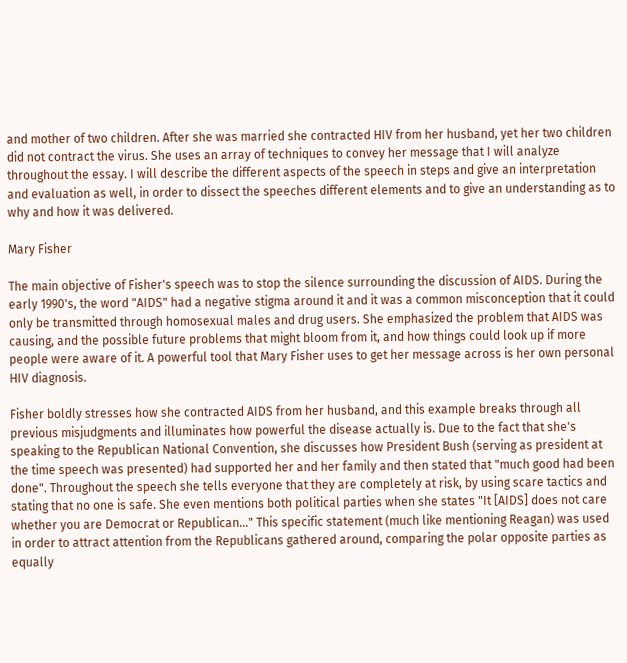and mother of two children. After she was married she contracted HIV from her husband, yet her two children did not contract the virus. She uses an array of techniques to convey her message that I will analyze throughout the essay. I will describe the different aspects of the speech in steps and give an interpretation and evaluation as well, in order to dissect the speeches different elements and to give an understanding as to why and how it was delivered.

Mary Fisher

The main objective of Fisher's speech was to stop the silence surrounding the discussion of AIDS. During the early 1990's, the word "AIDS" had a negative stigma around it and it was a common misconception that it could only be transmitted through homosexual males and drug users. She emphasized the problem that AIDS was causing, and the possible future problems that might bloom from it, and how things could look up if more people were aware of it. A powerful tool that Mary Fisher uses to get her message across is her own personal HIV diagnosis.

Fisher boldly stresses how she contracted AIDS from her husband, and this example breaks through all previous misjudgments and illuminates how powerful the disease actually is. Due to the fact that she's speaking to the Republican National Convention, she discusses how President Bush (serving as president at the time speech was presented) had supported her and her family and then stated that "much good had been done". Throughout the speech she tells everyone that they are completely at risk, by using scare tactics and stating that no one is safe. She even mentions both political parties when she states "It [AIDS] does not care whether you are Democrat or Republican…" This specific statement (much like mentioning Reagan) was used in order to attract attention from the Republicans gathered around, comparing the polar opposite parties as equally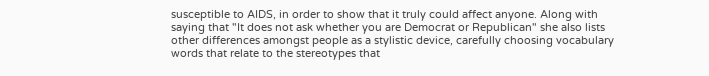susceptible to AIDS, in order to show that it truly could affect anyone. Along with saying that "It does not ask whether you are Democrat or Republican" she also lists other differences amongst people as a stylistic device, carefully choosing vocabulary words that relate to the stereotypes that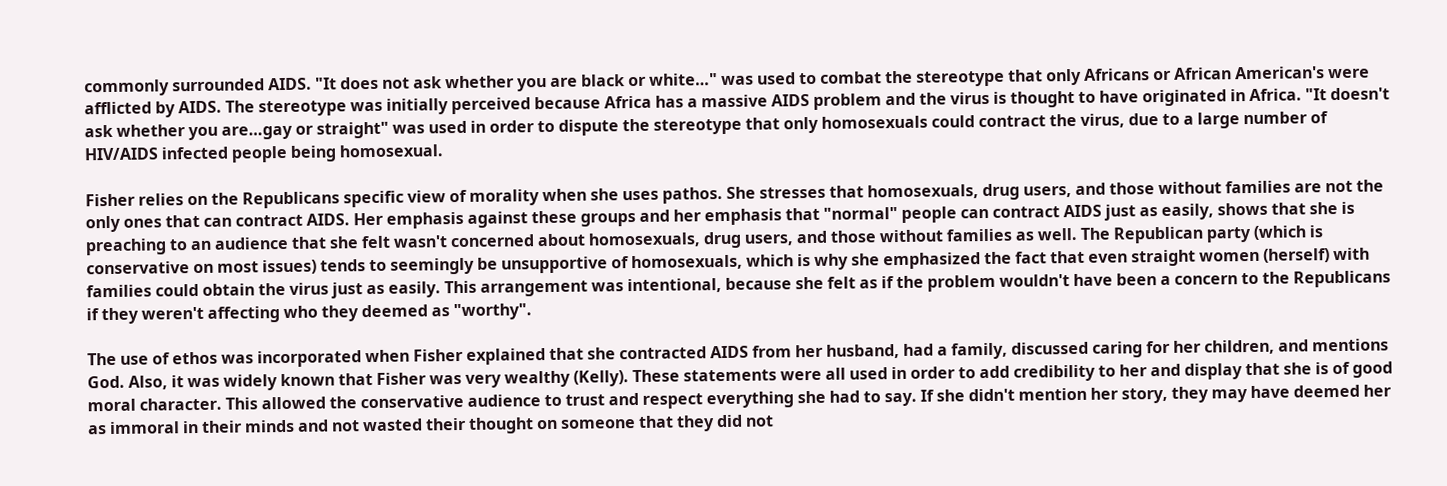commonly surrounded AIDS. "It does not ask whether you are black or white…" was used to combat the stereotype that only Africans or African American's were afflicted by AIDS. The stereotype was initially perceived because Africa has a massive AIDS problem and the virus is thought to have originated in Africa. "It doesn't ask whether you are…gay or straight" was used in order to dispute the stereotype that only homosexuals could contract the virus, due to a large number of HIV/AIDS infected people being homosexual.

Fisher relies on the Republicans specific view of morality when she uses pathos. She stresses that homosexuals, drug users, and those without families are not the only ones that can contract AIDS. Her emphasis against these groups and her emphasis that "normal" people can contract AIDS just as easily, shows that she is preaching to an audience that she felt wasn't concerned about homosexuals, drug users, and those without families as well. The Republican party (which is conservative on most issues) tends to seemingly be unsupportive of homosexuals, which is why she emphasized the fact that even straight women (herself) with families could obtain the virus just as easily. This arrangement was intentional, because she felt as if the problem wouldn't have been a concern to the Republicans if they weren't affecting who they deemed as "worthy".

The use of ethos was incorporated when Fisher explained that she contracted AIDS from her husband, had a family, discussed caring for her children, and mentions God. Also, it was widely known that Fisher was very wealthy (Kelly). These statements were all used in order to add credibility to her and display that she is of good moral character. This allowed the conservative audience to trust and respect everything she had to say. If she didn't mention her story, they may have deemed her as immoral in their minds and not wasted their thought on someone that they did not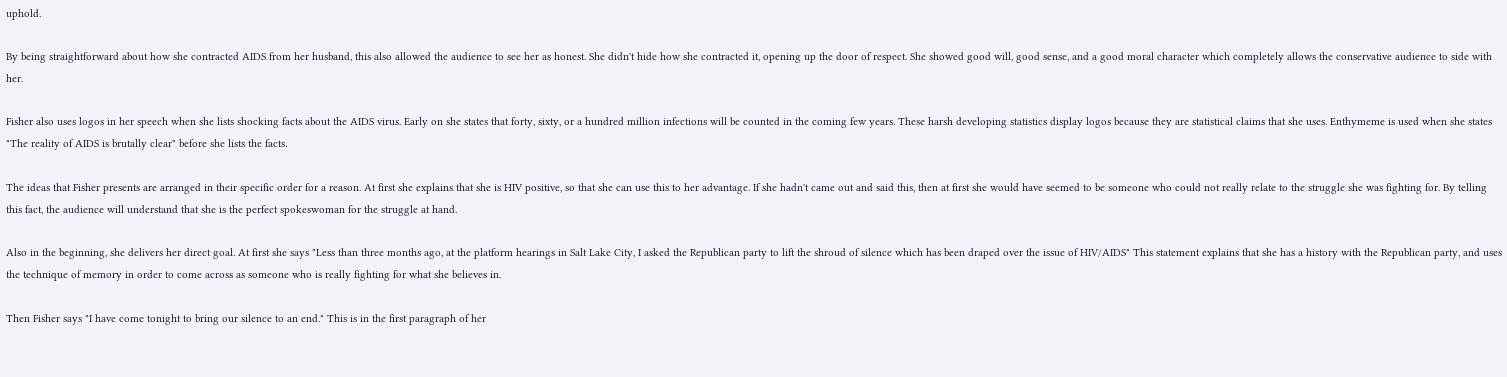uphold.

By being straightforward about how she contracted AIDS from her husband, this also allowed the audience to see her as honest. She didn't hide how she contracted it, opening up the door of respect. She showed good will, good sense, and a good moral character which completely allows the conservative audience to side with her.

Fisher also uses logos in her speech when she lists shocking facts about the AIDS virus. Early on she states that forty, sixty, or a hundred million infections will be counted in the coming few years. These harsh developing statistics display logos because they are statistical claims that she uses. Enthymeme is used when she states "The reality of AIDS is brutally clear" before she lists the facts.

The ideas that Fisher presents are arranged in their specific order for a reason. At first she explains that she is HIV positive, so that she can use this to her advantage. If she hadn't came out and said this, then at first she would have seemed to be someone who could not really relate to the struggle she was fighting for. By telling this fact, the audience will understand that she is the perfect spokeswoman for the struggle at hand.

Also in the beginning, she delivers her direct goal. At first she says "Less than three months ago, at the platform hearings in Salt Lake City, I asked the Republican party to lift the shroud of silence which has been draped over the issue of HIV/AIDS" This statement explains that she has a history with the Republican party, and uses the technique of memory in order to come across as someone who is really fighting for what she believes in.

Then Fisher says "I have come tonight to bring our silence to an end." This is in the first paragraph of her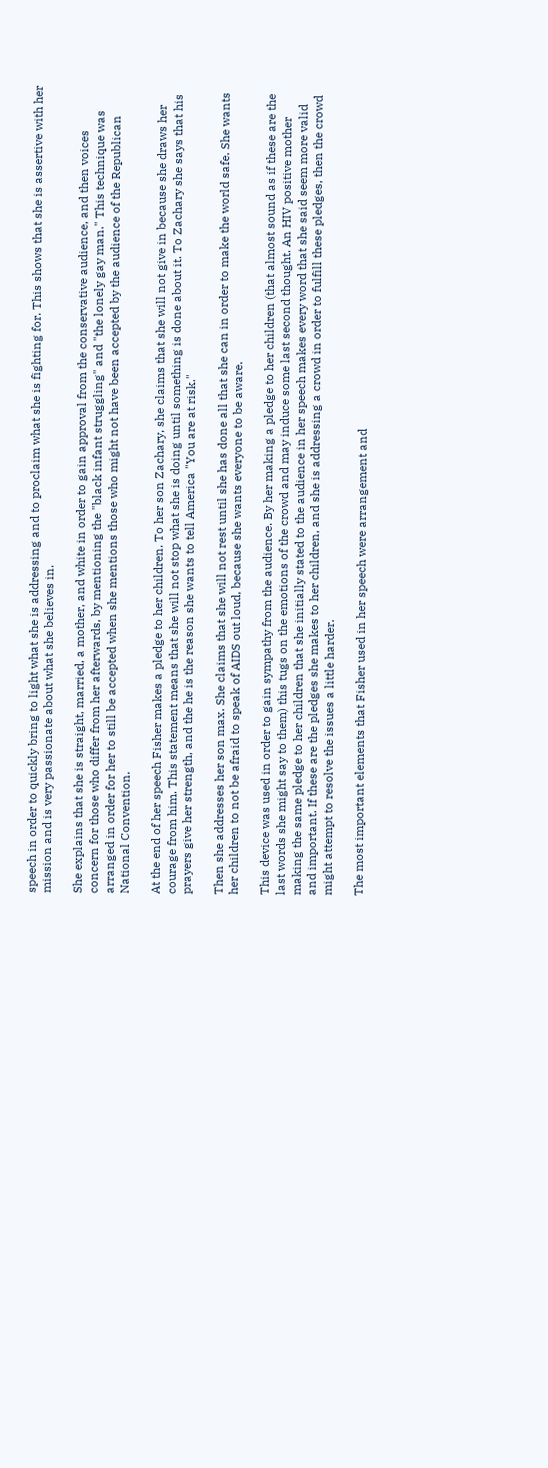speech in order to quickly bring to light what she is addressing and to proclaim what she is fighting for. This shows that she is assertive with her mission and is very passionate about what she believes in.

She explains that she is straight, married, a mother, and white in order to gain approval from the conservative audience, and then voices concern for those who differ from her afterwards, by mentioning the "black infant struggling" and "the lonely gay man." This technique was arranged in order for her to still be accepted when she mentions those who might not have been accepted by the audience of the Republican National Convention.

At the end of her speech Fisher makes a pledge to her children. To her son Zachary, she claims that she will not give in because she draws her courage from him. This statement means that she will not stop what she is doing until something is done about it. To Zachary she says that his prayers give her strength, and the he is the reason she wants to tell America "You are at risk."

Then she addresses her son max. She claims that she will not rest until she has done all that she can in order to make the world safe. She wants her children to not be afraid to speak of AIDS out loud, because she wants everyone to be aware.

This device was used in order to gain sympathy from the audience. By her making a pledge to her children (that almost sound as if these are the last words she might say to them) this tugs on the emotions of the crowd and may induce some last second thought. An HIV positive mother making the same pledge to her children that she initially stated to the audience in her speech makes every word that she said seem more valid and important. If these are the pledges she makes to her children, and she is addressing a crowd in order to fulfill these pledges, then the crowd might attempt to resolve the issues a little harder.

The most important elements that Fisher used in her speech were arrangement and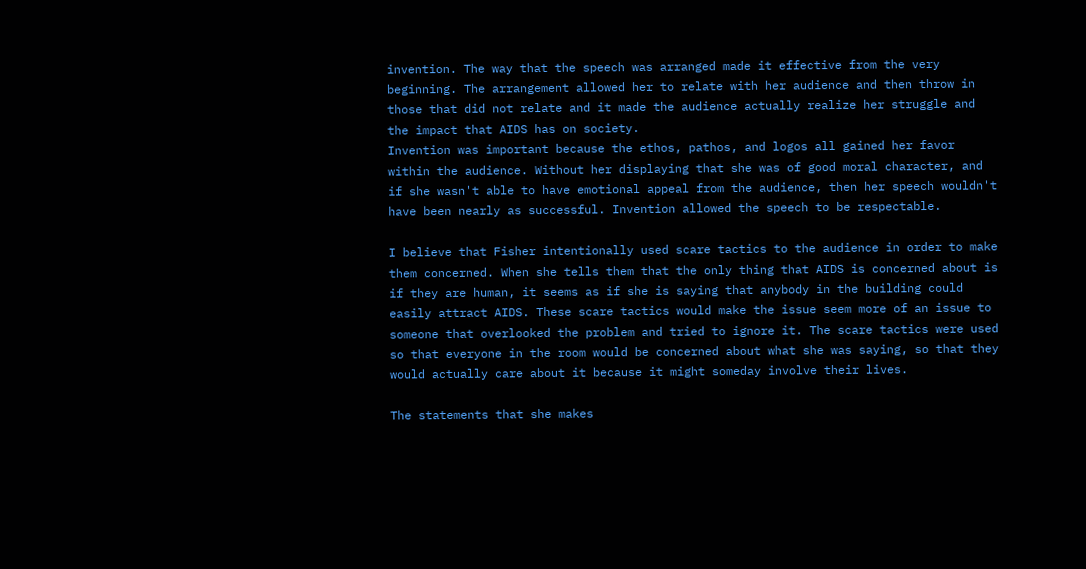invention. The way that the speech was arranged made it effective from the very beginning. The arrangement allowed her to relate with her audience and then throw in those that did not relate and it made the audience actually realize her struggle and the impact that AIDS has on society.
Invention was important because the ethos, pathos, and logos all gained her favor within the audience. Without her displaying that she was of good moral character, and if she wasn't able to have emotional appeal from the audience, then her speech wouldn't have been nearly as successful. Invention allowed the speech to be respectable.

I believe that Fisher intentionally used scare tactics to the audience in order to make them concerned. When she tells them that the only thing that AIDS is concerned about is if they are human, it seems as if she is saying that anybody in the building could easily attract AIDS. These scare tactics would make the issue seem more of an issue to someone that overlooked the problem and tried to ignore it. The scare tactics were used so that everyone in the room would be concerned about what she was saying, so that they would actually care about it because it might someday involve their lives.

The statements that she makes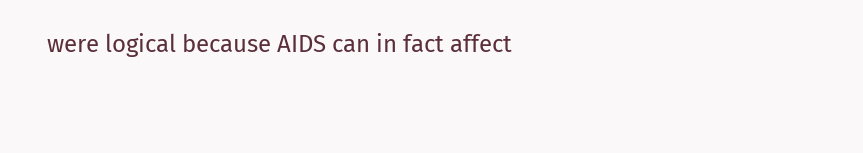were logical because AIDS can in fact affect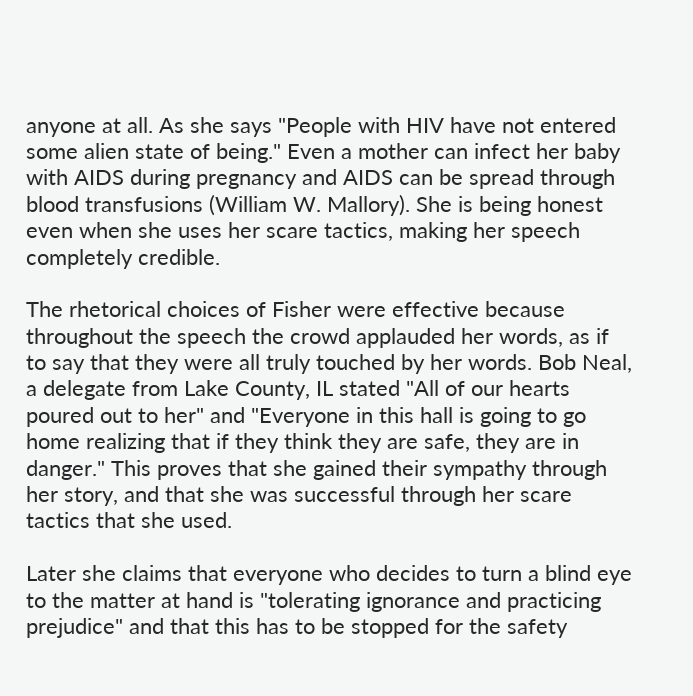anyone at all. As she says "People with HIV have not entered some alien state of being." Even a mother can infect her baby with AIDS during pregnancy and AIDS can be spread through blood transfusions (William W. Mallory). She is being honest even when she uses her scare tactics, making her speech completely credible.

The rhetorical choices of Fisher were effective because throughout the speech the crowd applauded her words, as if to say that they were all truly touched by her words. Bob Neal, a delegate from Lake County, IL stated "All of our hearts poured out to her" and "Everyone in this hall is going to go home realizing that if they think they are safe, they are in danger." This proves that she gained their sympathy through her story, and that she was successful through her scare tactics that she used.

Later she claims that everyone who decides to turn a blind eye to the matter at hand is "tolerating ignorance and practicing prejudice" and that this has to be stopped for the safety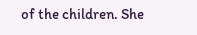of the children. She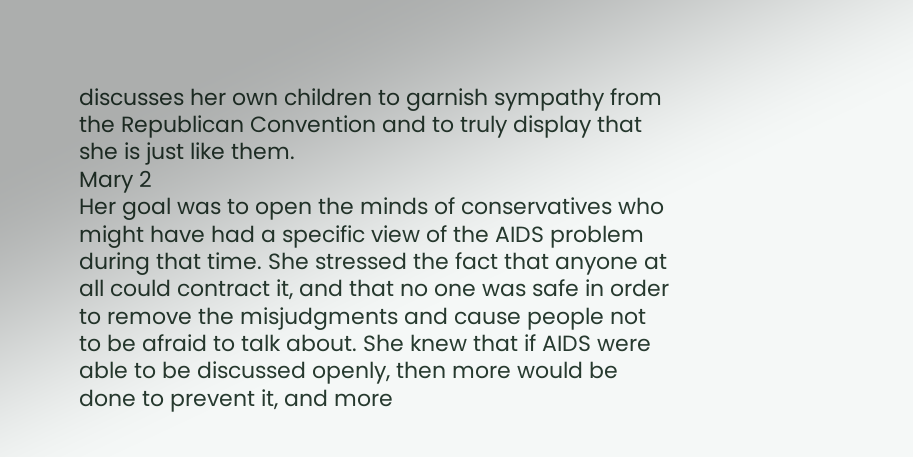discusses her own children to garnish sympathy from the Republican Convention and to truly display that she is just like them.
Mary 2
Her goal was to open the minds of conservatives who might have had a specific view of the AIDS problem during that time. She stressed the fact that anyone at all could contract it, and that no one was safe in order to remove the misjudgments and cause people not to be afraid to talk about. She knew that if AIDS were able to be discussed openly, then more would be done to prevent it, and more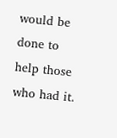would be done to help those who had it.